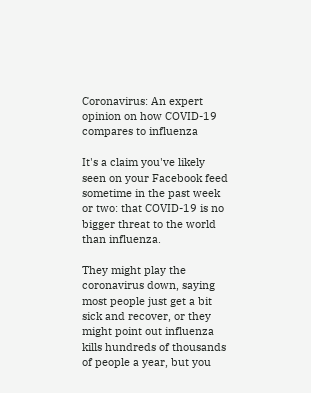Coronavirus: An expert opinion on how COVID-19 compares to influenza

It's a claim you've likely seen on your Facebook feed sometime in the past week or two: that COVID-19 is no bigger threat to the world than influenza.

They might play the coronavirus down, saying most people just get a bit sick and recover, or they might point out influenza kills hundreds of thousands of people a year, but you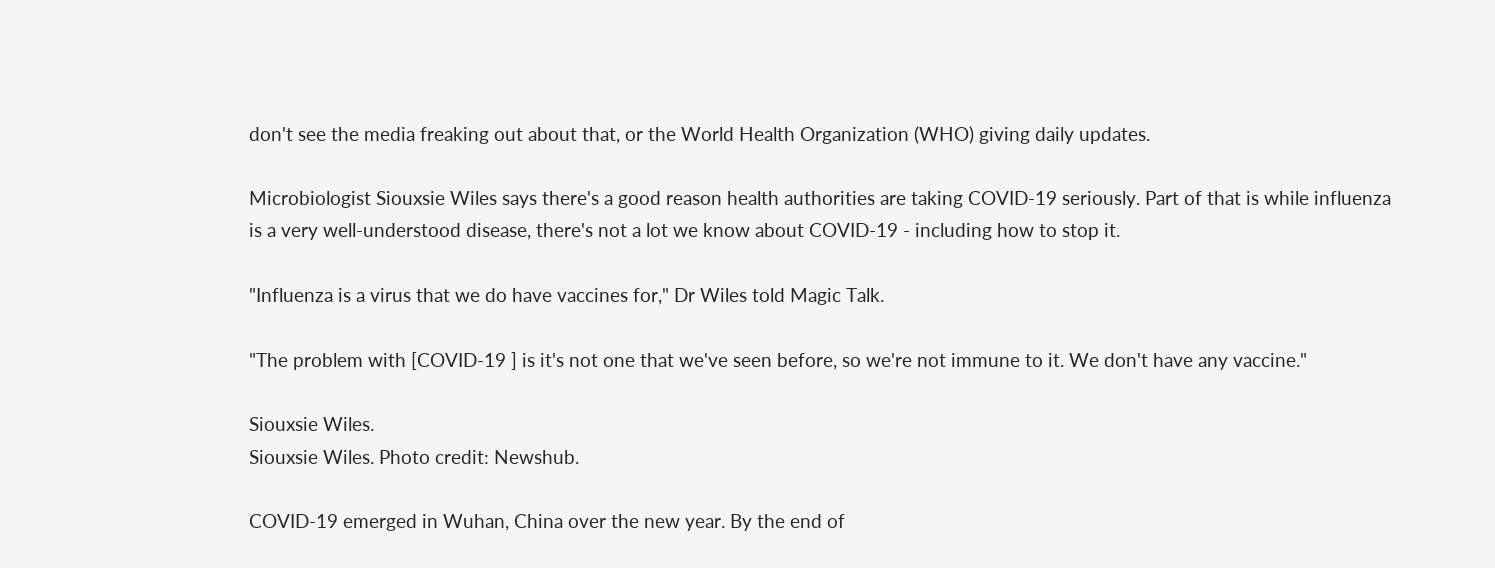don't see the media freaking out about that, or the World Health Organization (WHO) giving daily updates.

Microbiologist Siouxsie Wiles says there's a good reason health authorities are taking COVID-19 seriously. Part of that is while influenza is a very well-understood disease, there's not a lot we know about COVID-19 - including how to stop it.

"Influenza is a virus that we do have vaccines for," Dr Wiles told Magic Talk.

"The problem with [COVID-19 ] is it's not one that we've seen before, so we're not immune to it. We don't have any vaccine."

Siouxsie Wiles.
Siouxsie Wiles. Photo credit: Newshub.

COVID-19 emerged in Wuhan, China over the new year. By the end of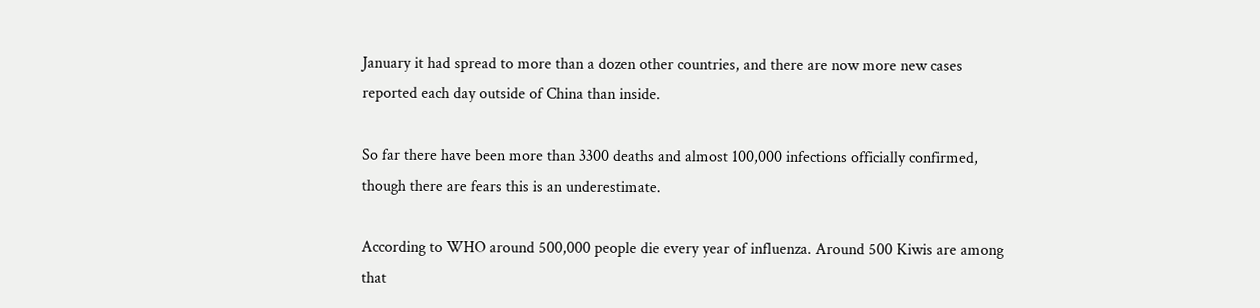January it had spread to more than a dozen other countries, and there are now more new cases reported each day outside of China than inside.

So far there have been more than 3300 deaths and almost 100,000 infections officially confirmed, though there are fears this is an underestimate.

According to WHO around 500,000 people die every year of influenza. Around 500 Kiwis are among that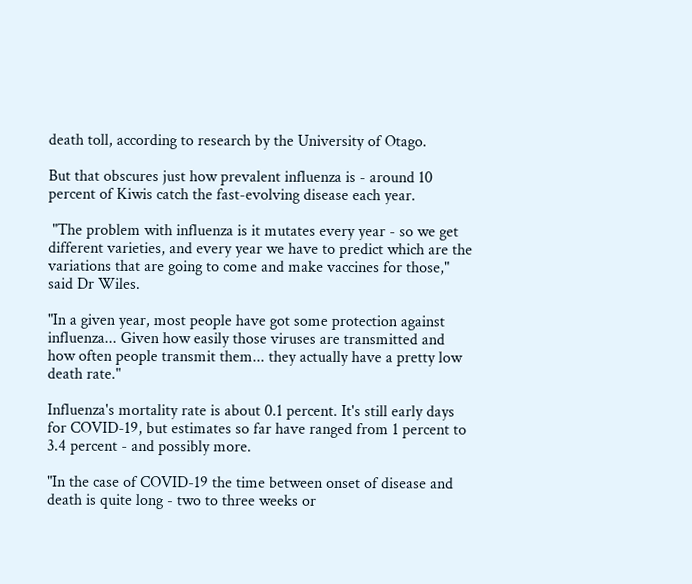death toll, according to research by the University of Otago.

But that obscures just how prevalent influenza is - around 10 percent of Kiwis catch the fast-evolving disease each year.

 "The problem with influenza is it mutates every year - so we get different varieties, and every year we have to predict which are the variations that are going to come and make vaccines for those," said Dr Wiles.

"In a given year, most people have got some protection against influenza... Given how easily those viruses are transmitted and how often people transmit them... they actually have a pretty low death rate."

Influenza's mortality rate is about 0.1 percent. It's still early days for COVID-19, but estimates so far have ranged from 1 percent to 3.4 percent - and possibly more.

"In the case of COVID-19 the time between onset of disease and death is quite long - two to three weeks or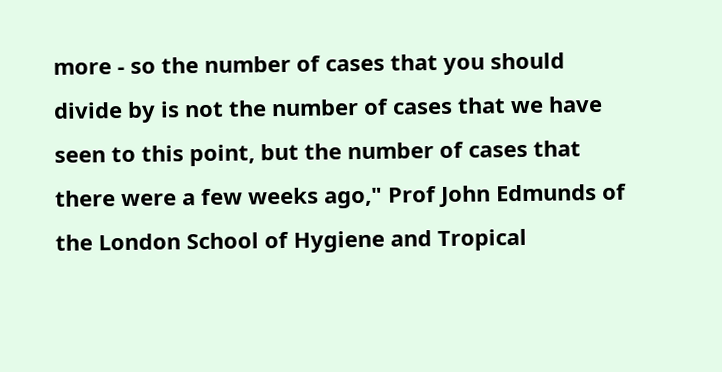more - so the number of cases that you should divide by is not the number of cases that we have seen to this point, but the number of cases that there were a few weeks ago," Prof John Edmunds of the London School of Hygiene and Tropical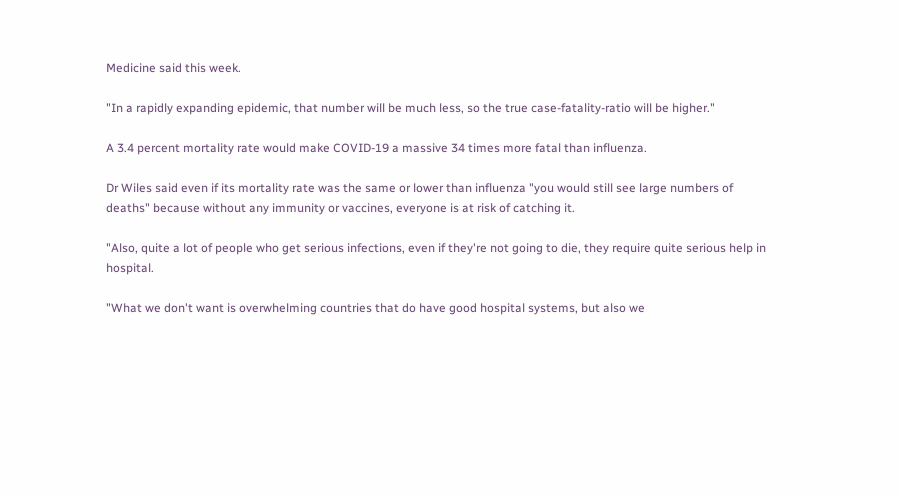Medicine said this week.

"In a rapidly expanding epidemic, that number will be much less, so the true case-fatality-ratio will be higher."

A 3.4 percent mortality rate would make COVID-19 a massive 34 times more fatal than influenza.

Dr Wiles said even if its mortality rate was the same or lower than influenza "you would still see large numbers of deaths" because without any immunity or vaccines, everyone is at risk of catching it.

"Also, quite a lot of people who get serious infections, even if they're not going to die, they require quite serious help in hospital.

"What we don't want is overwhelming countries that do have good hospital systems, but also we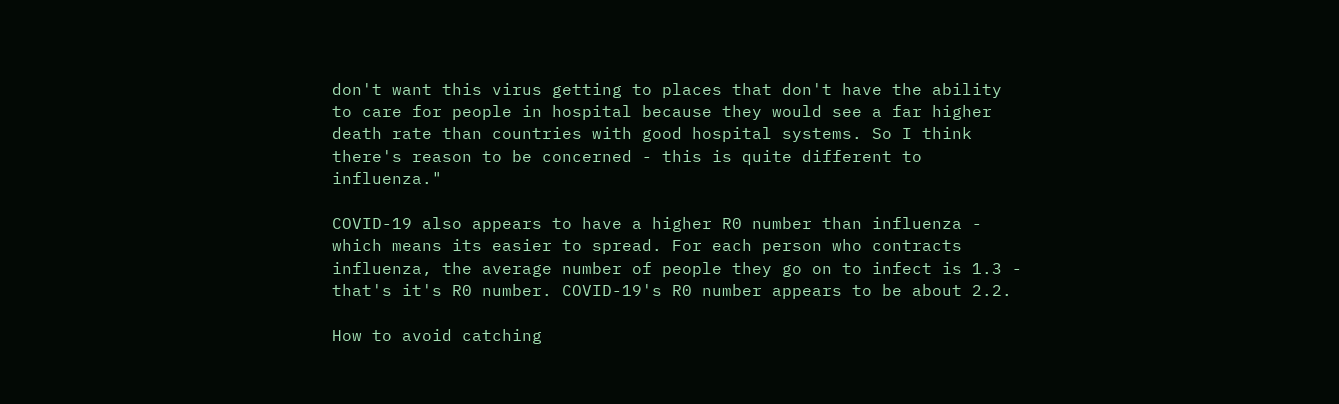don't want this virus getting to places that don't have the ability to care for people in hospital because they would see a far higher death rate than countries with good hospital systems. So I think there's reason to be concerned - this is quite different to influenza."

COVID-19 also appears to have a higher R0 number than influenza - which means its easier to spread. For each person who contracts influenza, the average number of people they go on to infect is 1.3 - that's it's R0 number. COVID-19's R0 number appears to be about 2.2.

How to avoid catching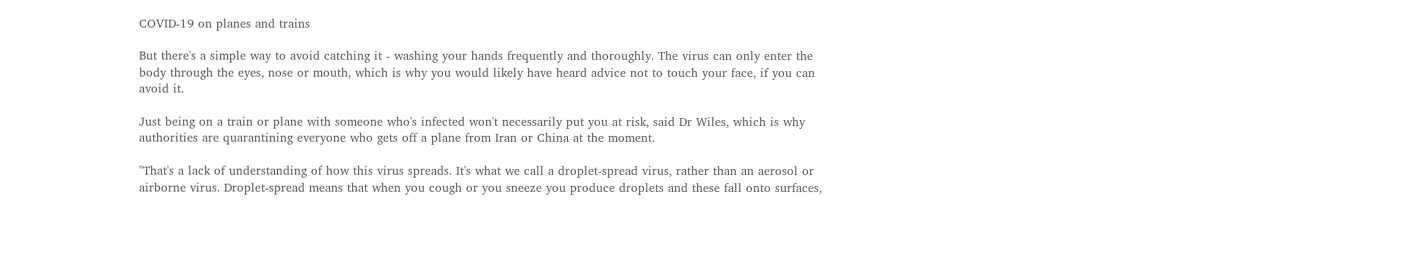COVID-19 on planes and trains

But there's a simple way to avoid catching it - washing your hands frequently and thoroughly. The virus can only enter the body through the eyes, nose or mouth, which is why you would likely have heard advice not to touch your face, if you can avoid it.

Just being on a train or plane with someone who's infected won't necessarily put you at risk, said Dr Wiles, which is why authorities are quarantining everyone who gets off a plane from Iran or China at the moment.

"That's a lack of understanding of how this virus spreads. It's what we call a droplet-spread virus, rather than an aerosol or airborne virus. Droplet-spread means that when you cough or you sneeze you produce droplets and these fall onto surfaces,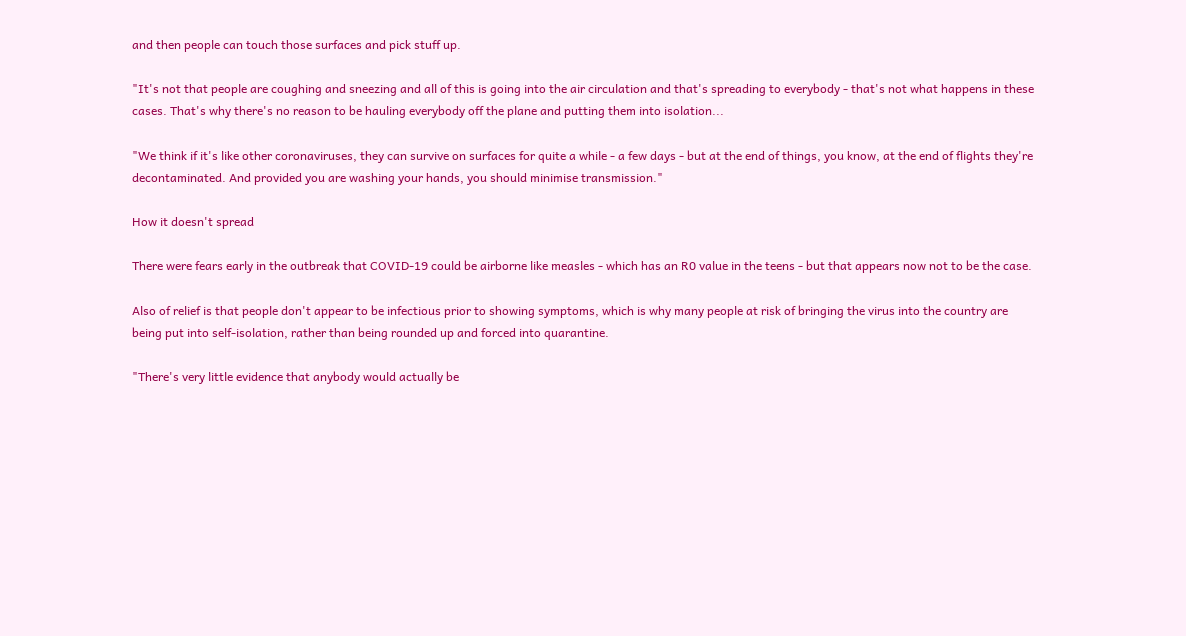and then people can touch those surfaces and pick stuff up.

"It's not that people are coughing and sneezing and all of this is going into the air circulation and that's spreading to everybody - that's not what happens in these cases. That's why there's no reason to be hauling everybody off the plane and putting them into isolation...

"We think if it's like other coronaviruses, they can survive on surfaces for quite a while - a few days - but at the end of things, you know, at the end of flights they're decontaminated. And provided you are washing your hands, you should minimise transmission."

How it doesn't spread

There were fears early in the outbreak that COVID-19 could be airborne like measles - which has an R0 value in the teens - but that appears now not to be the case.

Also of relief is that people don't appear to be infectious prior to showing symptoms, which is why many people at risk of bringing the virus into the country are being put into self-isolation, rather than being rounded up and forced into quarantine.

"There's very little evidence that anybody would actually be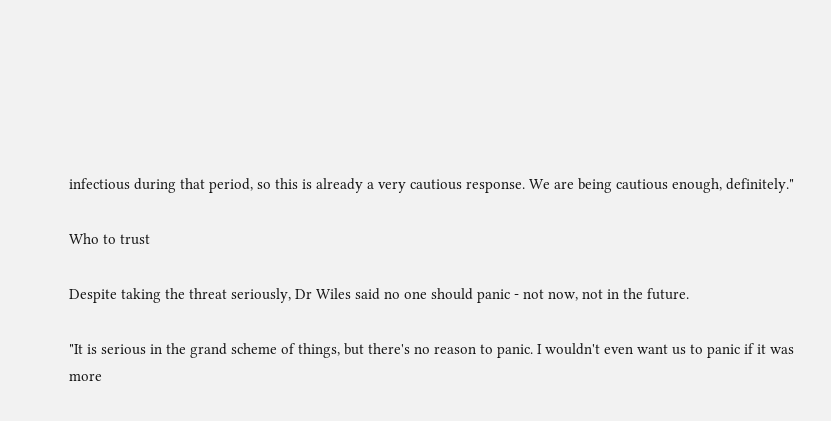infectious during that period, so this is already a very cautious response. We are being cautious enough, definitely."

Who to trust

Despite taking the threat seriously, Dr Wiles said no one should panic - not now, not in the future.

"It is serious in the grand scheme of things, but there's no reason to panic. I wouldn't even want us to panic if it was more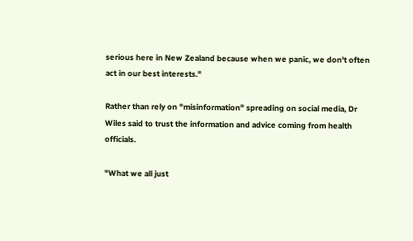serious here in New Zealand because when we panic, we don't often act in our best interests."

Rather than rely on "misinformation" spreading on social media, Dr Wiles said to trust the information and advice coming from health officials.

"What we all just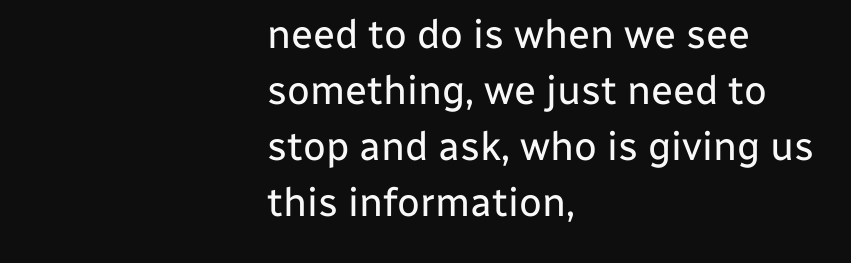need to do is when we see something, we just need to stop and ask, who is giving us this information,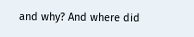and why? And where did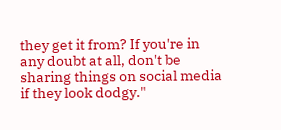they get it from? If you're in any doubt at all, don't be sharing things on social media if they look dodgy."